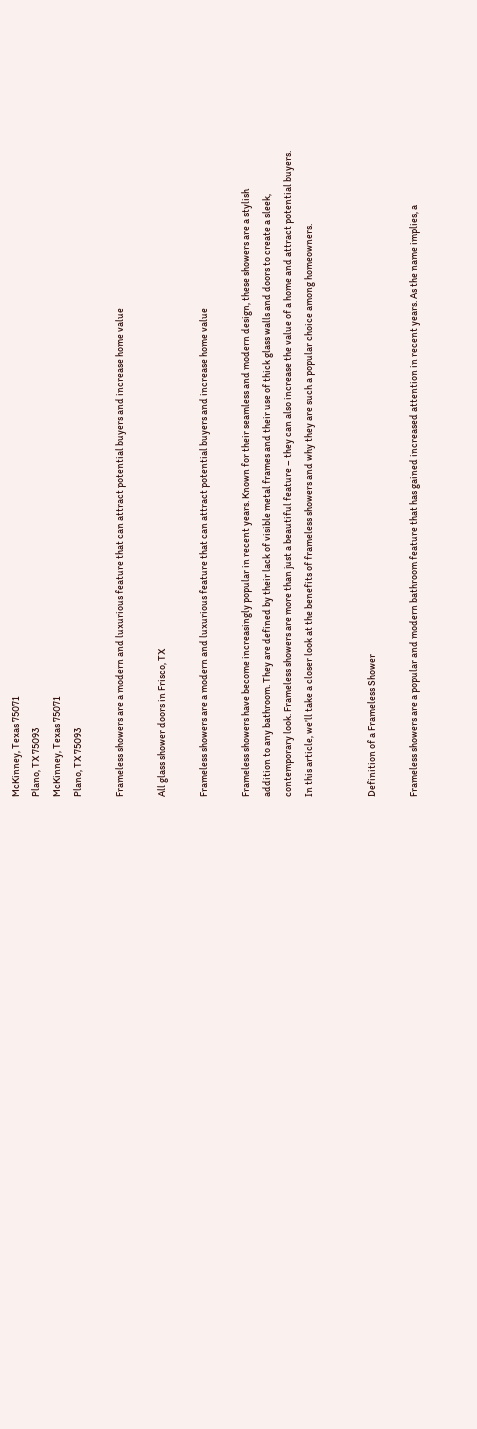McKinney, Texas 75071
Plano, TX 75093
McKinney, Texas 75071
Plano, TX 75093

Frameless showers are a modern and luxurious feature that can attract potential buyers and increase home value

All glass shower doors in Frisco, TX

Frameless showers are a modern and luxurious feature that can attract potential buyers and increase home value

Frameless showers have become increasingly popular in recent years. Known for their seamless and modern design, these showers are a stylish addition to any bathroom. They are defined by their lack of visible metal frames and their use of thick glass walls and doors to create a sleek, contemporary look. Frameless showers are more than just a beautiful feature – they can also increase the value of a home and attract potential buyers. In this article, we’ll take a closer look at the benefits of frameless showers and why they are such a popular choice among homeowners.


Definition of a Frameless Shower

Frameless showers are a popular and modern bathroom feature that has gained increased attention in recent years. As the name implies, a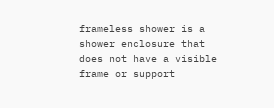frameless shower is a shower enclosure that does not have a visible frame or support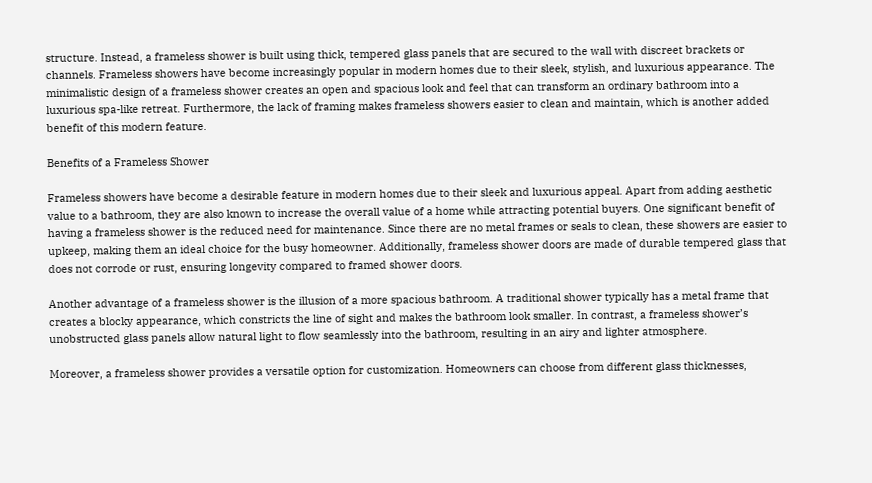structure. Instead, a frameless shower is built using thick, tempered glass panels that are secured to the wall with discreet brackets or channels. Frameless showers have become increasingly popular in modern homes due to their sleek, stylish, and luxurious appearance. The minimalistic design of a frameless shower creates an open and spacious look and feel that can transform an ordinary bathroom into a luxurious spa-like retreat. Furthermore, the lack of framing makes frameless showers easier to clean and maintain, which is another added benefit of this modern feature.

Benefits of a Frameless Shower

Frameless showers have become a desirable feature in modern homes due to their sleek and luxurious appeal. Apart from adding aesthetic value to a bathroom, they are also known to increase the overall value of a home while attracting potential buyers. One significant benefit of having a frameless shower is the reduced need for maintenance. Since there are no metal frames or seals to clean, these showers are easier to upkeep, making them an ideal choice for the busy homeowner. Additionally, frameless shower doors are made of durable tempered glass that does not corrode or rust, ensuring longevity compared to framed shower doors.

Another advantage of a frameless shower is the illusion of a more spacious bathroom. A traditional shower typically has a metal frame that creates a blocky appearance, which constricts the line of sight and makes the bathroom look smaller. In contrast, a frameless shower’s unobstructed glass panels allow natural light to flow seamlessly into the bathroom, resulting in an airy and lighter atmosphere.

Moreover, a frameless shower provides a versatile option for customization. Homeowners can choose from different glass thicknesses,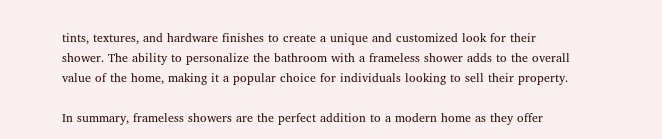tints, textures, and hardware finishes to create a unique and customized look for their shower. The ability to personalize the bathroom with a frameless shower adds to the overall value of the home, making it a popular choice for individuals looking to sell their property.

In summary, frameless showers are the perfect addition to a modern home as they offer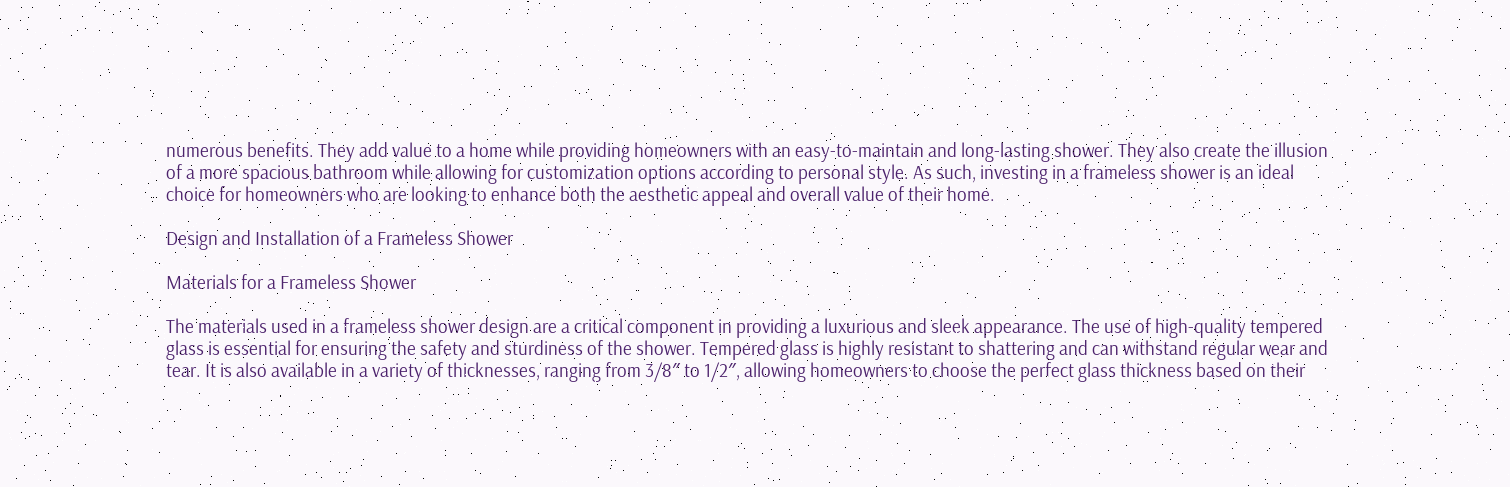numerous benefits. They add value to a home while providing homeowners with an easy-to-maintain and long-lasting shower. They also create the illusion of a more spacious bathroom while allowing for customization options according to personal style. As such, investing in a frameless shower is an ideal choice for homeowners who are looking to enhance both the aesthetic appeal and overall value of their home.

Design and Installation of a Frameless Shower

Materials for a Frameless Shower

The materials used in a frameless shower design are a critical component in providing a luxurious and sleek appearance. The use of high-quality tempered glass is essential for ensuring the safety and sturdiness of the shower. Tempered glass is highly resistant to shattering and can withstand regular wear and tear. It is also available in a variety of thicknesses, ranging from 3/8″ to 1/2″, allowing homeowners to choose the perfect glass thickness based on their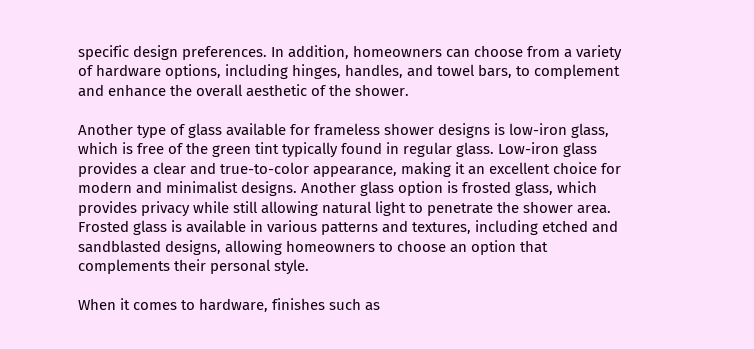specific design preferences. In addition, homeowners can choose from a variety of hardware options, including hinges, handles, and towel bars, to complement and enhance the overall aesthetic of the shower.

Another type of glass available for frameless shower designs is low-iron glass, which is free of the green tint typically found in regular glass. Low-iron glass provides a clear and true-to-color appearance, making it an excellent choice for modern and minimalist designs. Another glass option is frosted glass, which provides privacy while still allowing natural light to penetrate the shower area. Frosted glass is available in various patterns and textures, including etched and sandblasted designs, allowing homeowners to choose an option that complements their personal style.

When it comes to hardware, finishes such as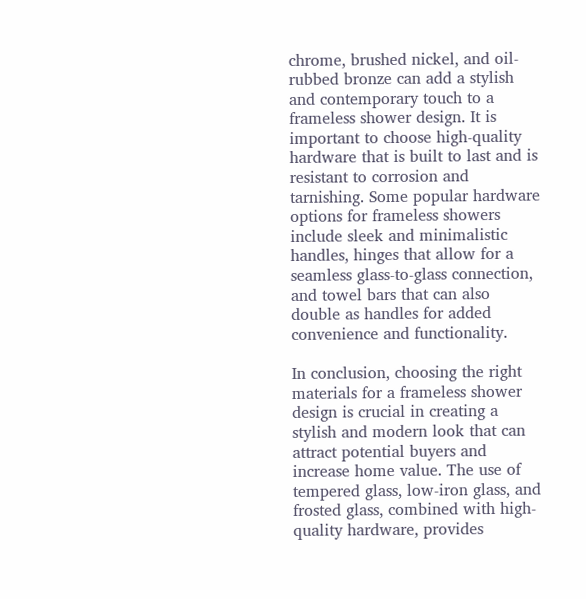chrome, brushed nickel, and oil-rubbed bronze can add a stylish and contemporary touch to a frameless shower design. It is important to choose high-quality hardware that is built to last and is resistant to corrosion and tarnishing. Some popular hardware options for frameless showers include sleek and minimalistic handles, hinges that allow for a seamless glass-to-glass connection, and towel bars that can also double as handles for added convenience and functionality.

In conclusion, choosing the right materials for a frameless shower design is crucial in creating a stylish and modern look that can attract potential buyers and increase home value. The use of tempered glass, low-iron glass, and frosted glass, combined with high-quality hardware, provides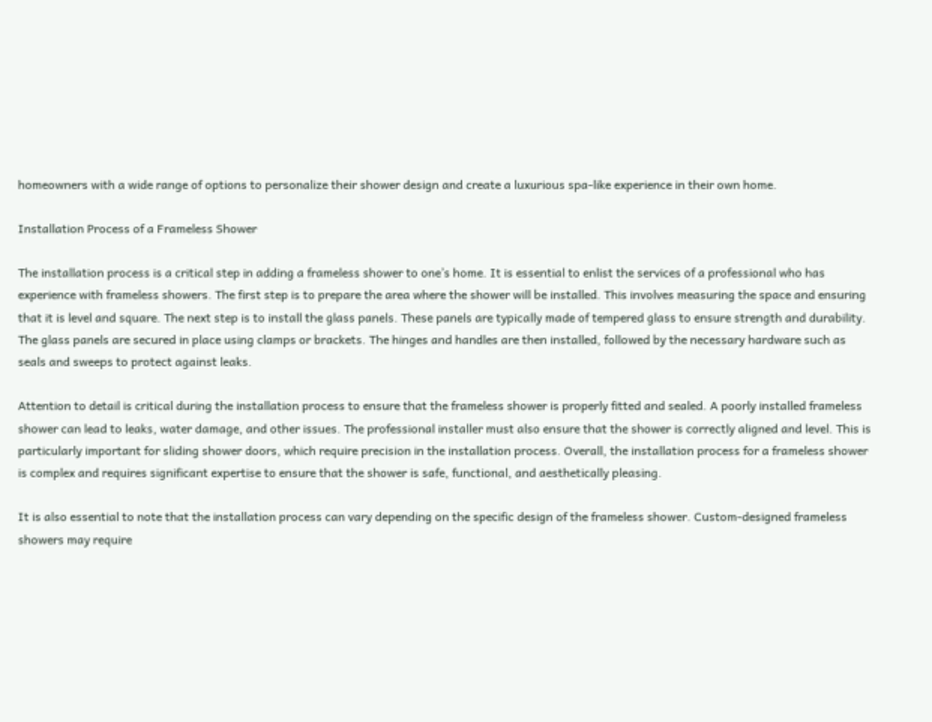homeowners with a wide range of options to personalize their shower design and create a luxurious spa-like experience in their own home.

Installation Process of a Frameless Shower

The installation process is a critical step in adding a frameless shower to one’s home. It is essential to enlist the services of a professional who has experience with frameless showers. The first step is to prepare the area where the shower will be installed. This involves measuring the space and ensuring that it is level and square. The next step is to install the glass panels. These panels are typically made of tempered glass to ensure strength and durability. The glass panels are secured in place using clamps or brackets. The hinges and handles are then installed, followed by the necessary hardware such as seals and sweeps to protect against leaks.

Attention to detail is critical during the installation process to ensure that the frameless shower is properly fitted and sealed. A poorly installed frameless shower can lead to leaks, water damage, and other issues. The professional installer must also ensure that the shower is correctly aligned and level. This is particularly important for sliding shower doors, which require precision in the installation process. Overall, the installation process for a frameless shower is complex and requires significant expertise to ensure that the shower is safe, functional, and aesthetically pleasing.

It is also essential to note that the installation process can vary depending on the specific design of the frameless shower. Custom-designed frameless showers may require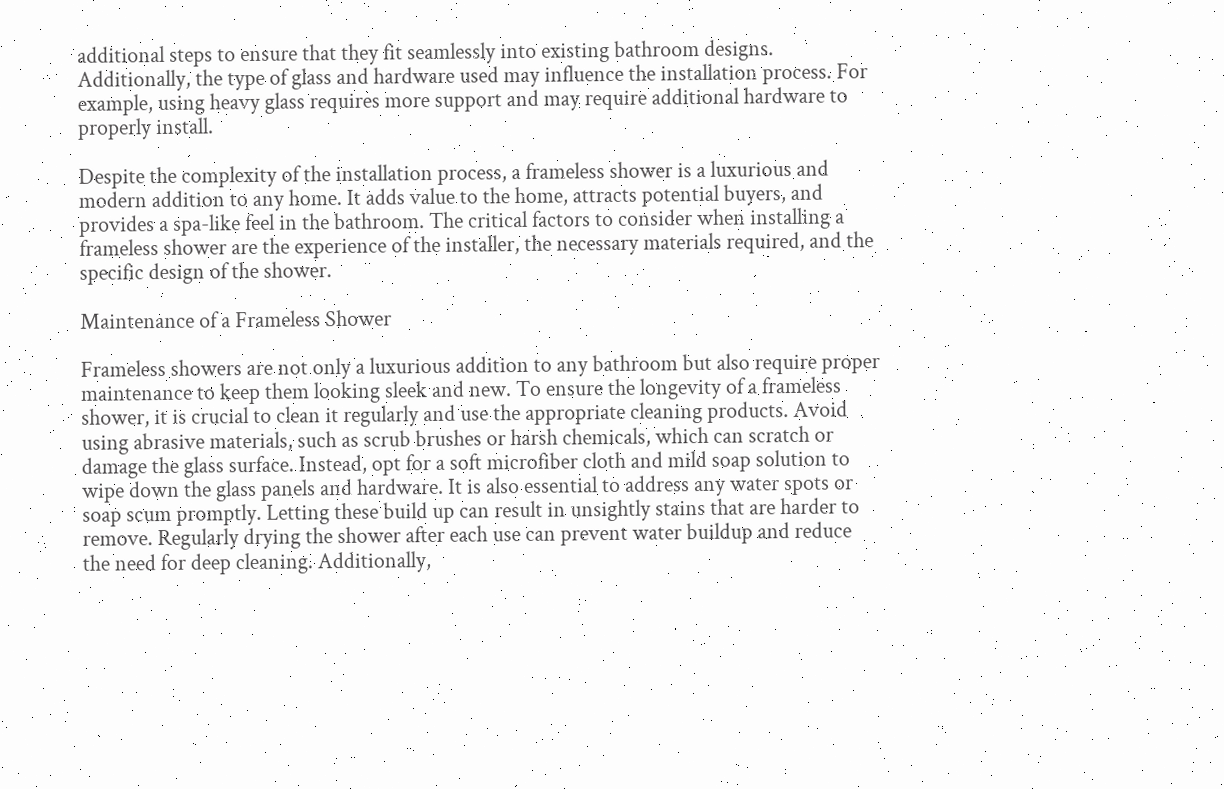additional steps to ensure that they fit seamlessly into existing bathroom designs. Additionally, the type of glass and hardware used may influence the installation process. For example, using heavy glass requires more support and may require additional hardware to properly install.

Despite the complexity of the installation process, a frameless shower is a luxurious and modern addition to any home. It adds value to the home, attracts potential buyers, and provides a spa-like feel in the bathroom. The critical factors to consider when installing a frameless shower are the experience of the installer, the necessary materials required, and the specific design of the shower.

Maintenance of a Frameless Shower

Frameless showers are not only a luxurious addition to any bathroom but also require proper maintenance to keep them looking sleek and new. To ensure the longevity of a frameless shower, it is crucial to clean it regularly and use the appropriate cleaning products. Avoid using abrasive materials, such as scrub brushes or harsh chemicals, which can scratch or damage the glass surface. Instead, opt for a soft microfiber cloth and mild soap solution to wipe down the glass panels and hardware. It is also essential to address any water spots or soap scum promptly. Letting these build up can result in unsightly stains that are harder to remove. Regularly drying the shower after each use can prevent water buildup and reduce the need for deep cleaning. Additionally,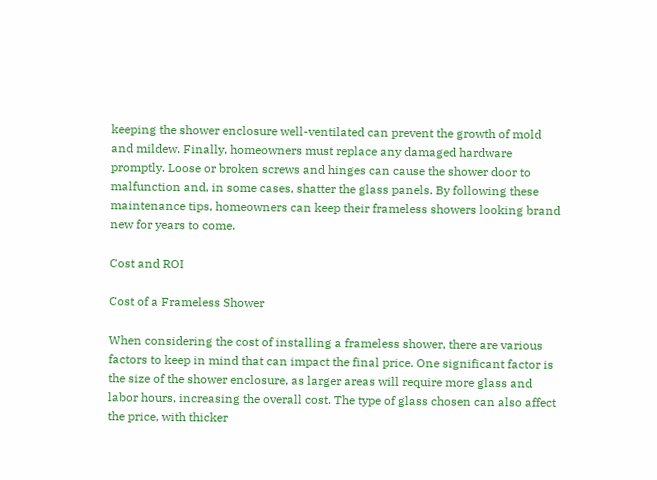keeping the shower enclosure well-ventilated can prevent the growth of mold and mildew. Finally, homeowners must replace any damaged hardware promptly. Loose or broken screws and hinges can cause the shower door to malfunction and, in some cases, shatter the glass panels. By following these maintenance tips, homeowners can keep their frameless showers looking brand new for years to come.

Cost and ROI

Cost of a Frameless Shower

When considering the cost of installing a frameless shower, there are various factors to keep in mind that can impact the final price. One significant factor is the size of the shower enclosure, as larger areas will require more glass and labor hours, increasing the overall cost. The type of glass chosen can also affect the price, with thicker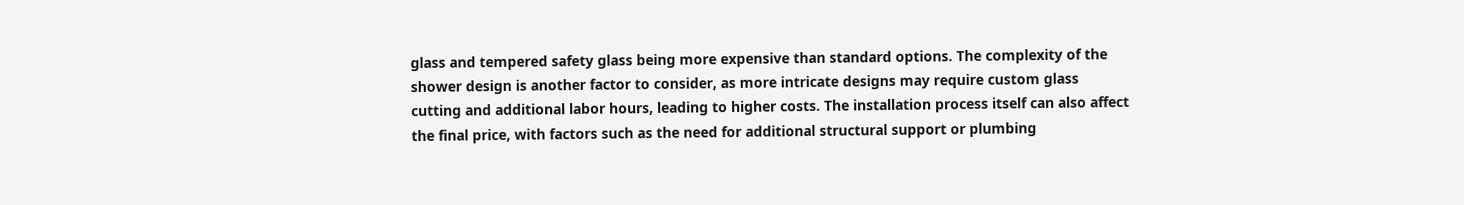glass and tempered safety glass being more expensive than standard options. The complexity of the shower design is another factor to consider, as more intricate designs may require custom glass cutting and additional labor hours, leading to higher costs. The installation process itself can also affect the final price, with factors such as the need for additional structural support or plumbing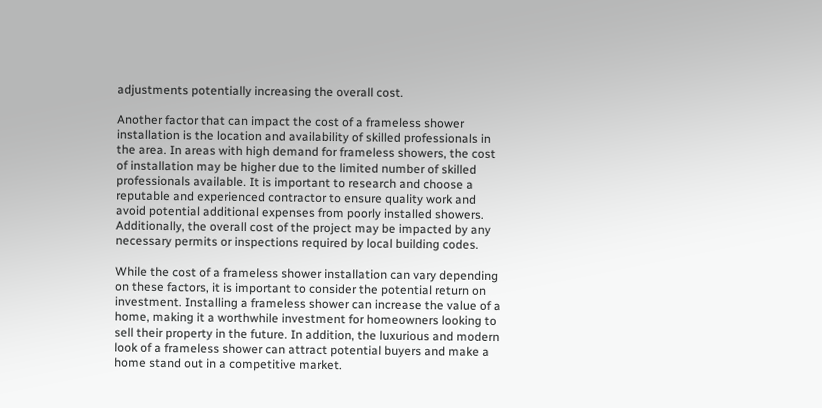adjustments potentially increasing the overall cost.

Another factor that can impact the cost of a frameless shower installation is the location and availability of skilled professionals in the area. In areas with high demand for frameless showers, the cost of installation may be higher due to the limited number of skilled professionals available. It is important to research and choose a reputable and experienced contractor to ensure quality work and avoid potential additional expenses from poorly installed showers. Additionally, the overall cost of the project may be impacted by any necessary permits or inspections required by local building codes.

While the cost of a frameless shower installation can vary depending on these factors, it is important to consider the potential return on investment. Installing a frameless shower can increase the value of a home, making it a worthwhile investment for homeowners looking to sell their property in the future. In addition, the luxurious and modern look of a frameless shower can attract potential buyers and make a home stand out in a competitive market.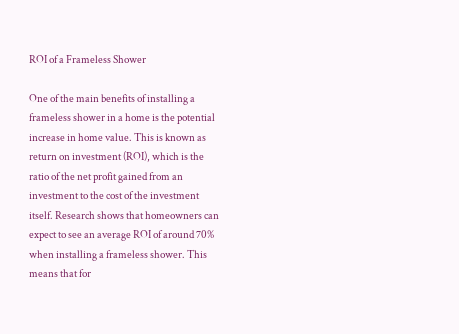ROI of a Frameless Shower

One of the main benefits of installing a frameless shower in a home is the potential increase in home value. This is known as return on investment (ROI), which is the ratio of the net profit gained from an investment to the cost of the investment itself. Research shows that homeowners can expect to see an average ROI of around 70% when installing a frameless shower. This means that for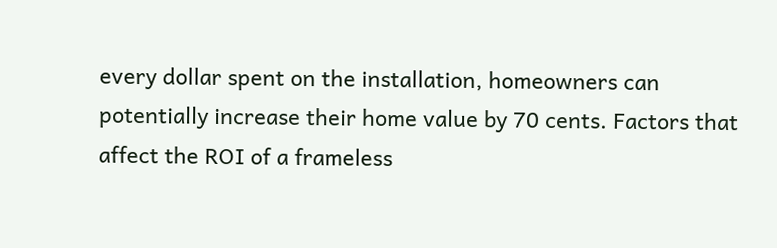every dollar spent on the installation, homeowners can potentially increase their home value by 70 cents. Factors that affect the ROI of a frameless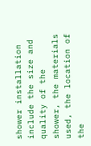shower installation include the size and quality of the shower, the materials used, the location of the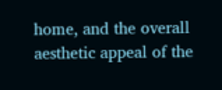home, and the overall aesthetic appeal of the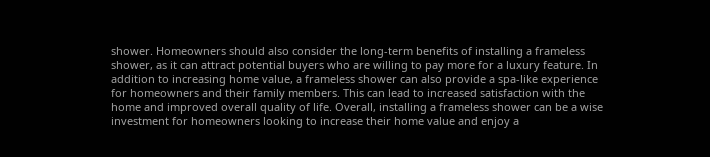shower. Homeowners should also consider the long-term benefits of installing a frameless shower, as it can attract potential buyers who are willing to pay more for a luxury feature. In addition to increasing home value, a frameless shower can also provide a spa-like experience for homeowners and their family members. This can lead to increased satisfaction with the home and improved overall quality of life. Overall, installing a frameless shower can be a wise investment for homeowners looking to increase their home value and enjoy a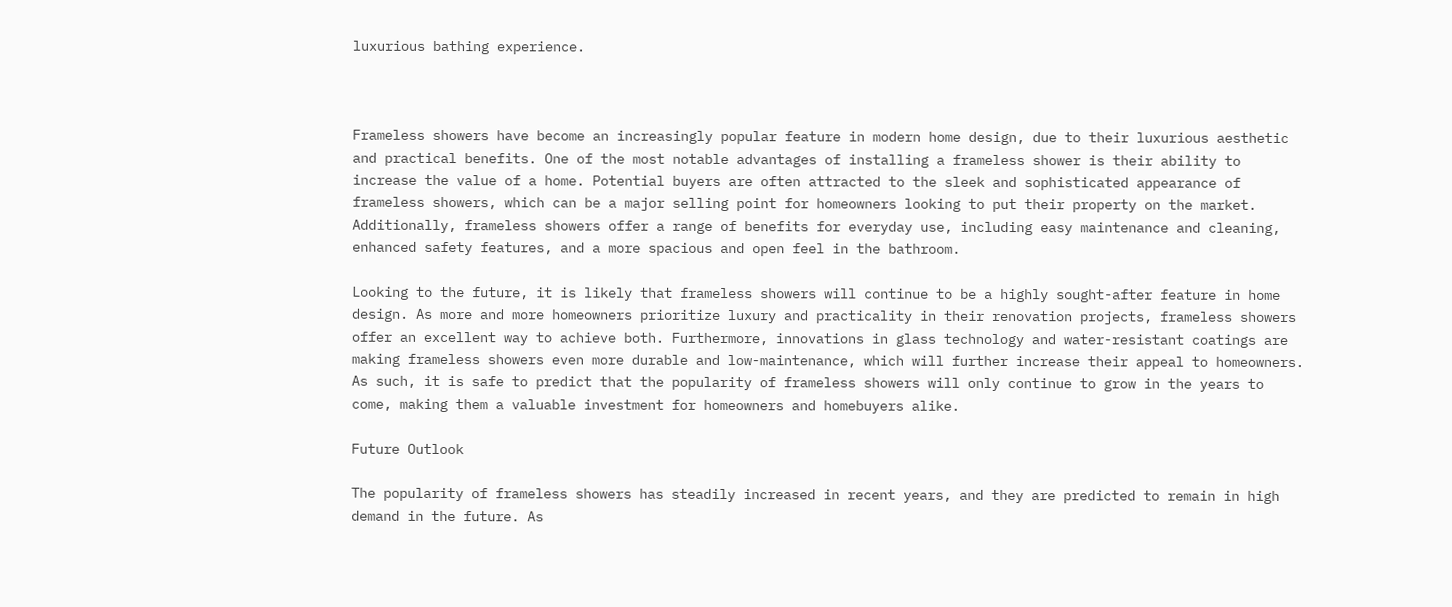luxurious bathing experience.



Frameless showers have become an increasingly popular feature in modern home design, due to their luxurious aesthetic and practical benefits. One of the most notable advantages of installing a frameless shower is their ability to increase the value of a home. Potential buyers are often attracted to the sleek and sophisticated appearance of frameless showers, which can be a major selling point for homeowners looking to put their property on the market. Additionally, frameless showers offer a range of benefits for everyday use, including easy maintenance and cleaning, enhanced safety features, and a more spacious and open feel in the bathroom.

Looking to the future, it is likely that frameless showers will continue to be a highly sought-after feature in home design. As more and more homeowners prioritize luxury and practicality in their renovation projects, frameless showers offer an excellent way to achieve both. Furthermore, innovations in glass technology and water-resistant coatings are making frameless showers even more durable and low-maintenance, which will further increase their appeal to homeowners. As such, it is safe to predict that the popularity of frameless showers will only continue to grow in the years to come, making them a valuable investment for homeowners and homebuyers alike.

Future Outlook

The popularity of frameless showers has steadily increased in recent years, and they are predicted to remain in high demand in the future. As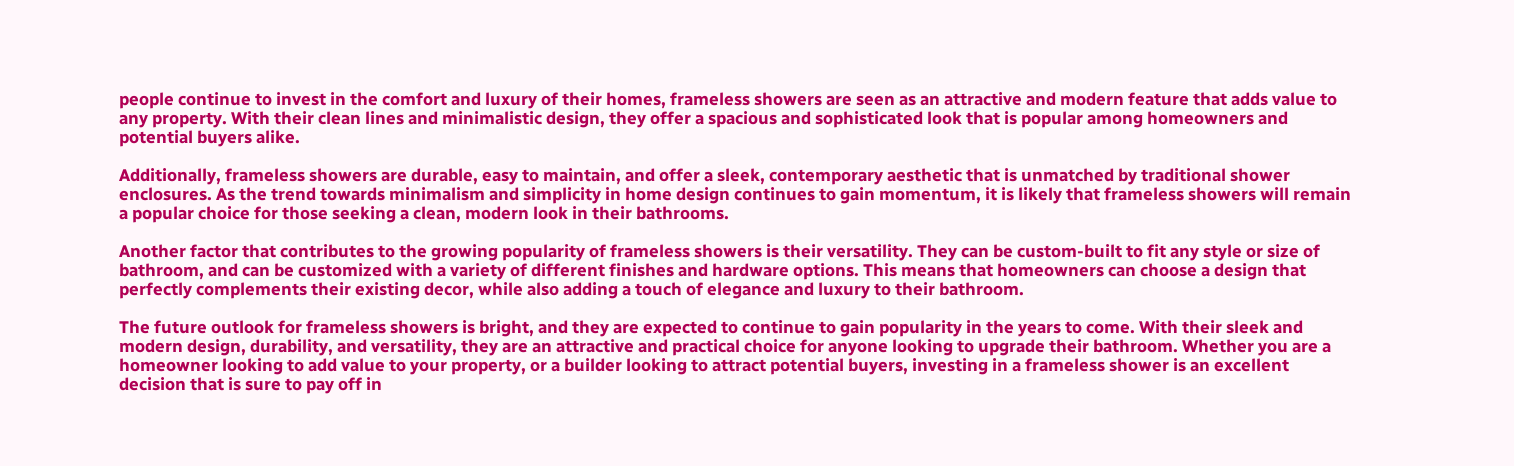people continue to invest in the comfort and luxury of their homes, frameless showers are seen as an attractive and modern feature that adds value to any property. With their clean lines and minimalistic design, they offer a spacious and sophisticated look that is popular among homeowners and potential buyers alike.

Additionally, frameless showers are durable, easy to maintain, and offer a sleek, contemporary aesthetic that is unmatched by traditional shower enclosures. As the trend towards minimalism and simplicity in home design continues to gain momentum, it is likely that frameless showers will remain a popular choice for those seeking a clean, modern look in their bathrooms.

Another factor that contributes to the growing popularity of frameless showers is their versatility. They can be custom-built to fit any style or size of bathroom, and can be customized with a variety of different finishes and hardware options. This means that homeowners can choose a design that perfectly complements their existing decor, while also adding a touch of elegance and luxury to their bathroom.

The future outlook for frameless showers is bright, and they are expected to continue to gain popularity in the years to come. With their sleek and modern design, durability, and versatility, they are an attractive and practical choice for anyone looking to upgrade their bathroom. Whether you are a homeowner looking to add value to your property, or a builder looking to attract potential buyers, investing in a frameless shower is an excellent decision that is sure to pay off in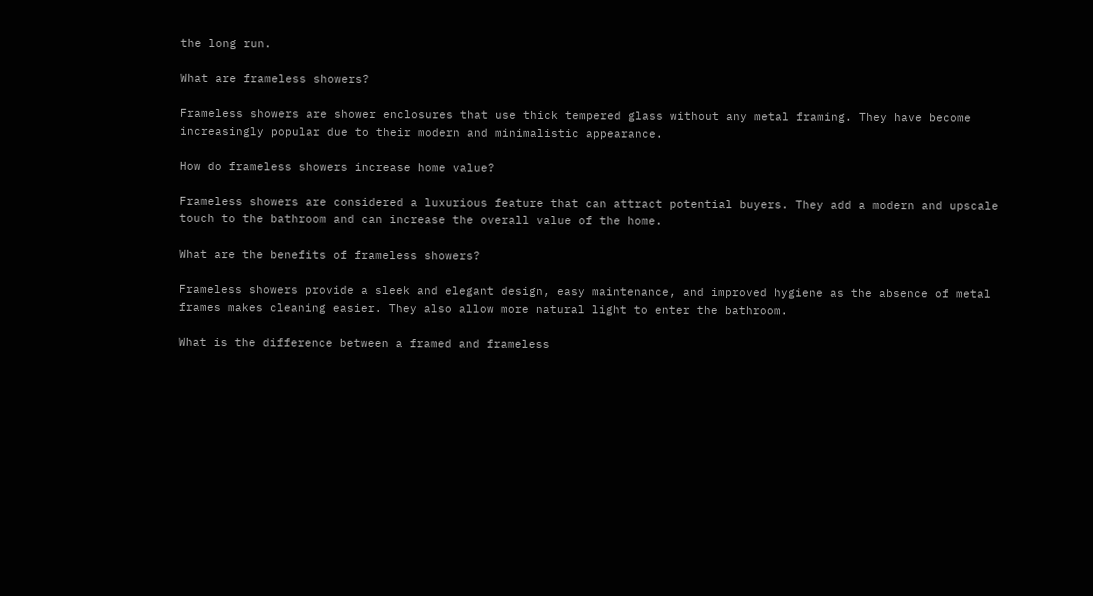the long run.

What are frameless showers?

Frameless showers are shower enclosures that use thick tempered glass without any metal framing. They have become increasingly popular due to their modern and minimalistic appearance.

How do frameless showers increase home value?

Frameless showers are considered a luxurious feature that can attract potential buyers. They add a modern and upscale touch to the bathroom and can increase the overall value of the home.

What are the benefits of frameless showers?

Frameless showers provide a sleek and elegant design, easy maintenance, and improved hygiene as the absence of metal frames makes cleaning easier. They also allow more natural light to enter the bathroom.

What is the difference between a framed and frameless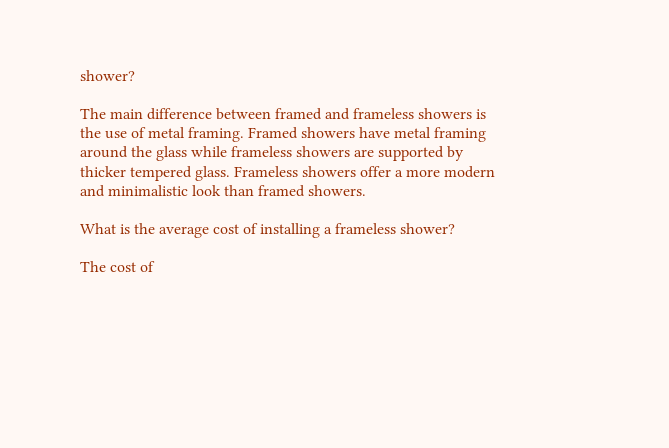shower?

The main difference between framed and frameless showers is the use of metal framing. Framed showers have metal framing around the glass while frameless showers are supported by thicker tempered glass. Frameless showers offer a more modern and minimalistic look than framed showers.

What is the average cost of installing a frameless shower?

The cost of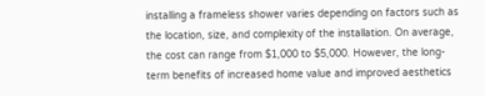installing a frameless shower varies depending on factors such as the location, size, and complexity of the installation. On average, the cost can range from $1,000 to $5,000. However, the long-term benefits of increased home value and improved aesthetics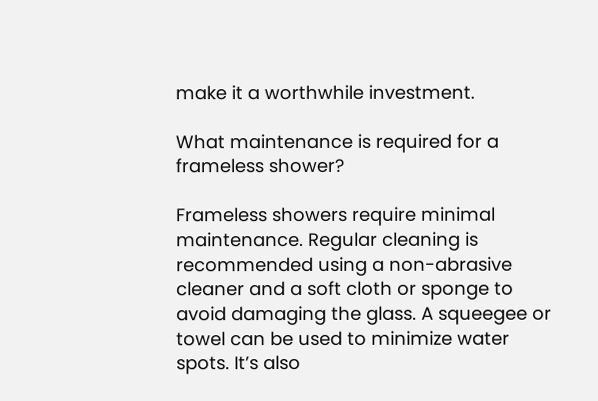make it a worthwhile investment.

What maintenance is required for a frameless shower?

Frameless showers require minimal maintenance. Regular cleaning is recommended using a non-abrasive cleaner and a soft cloth or sponge to avoid damaging the glass. A squeegee or towel can be used to minimize water spots. It’s also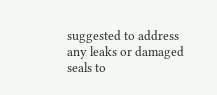suggested to address any leaks or damaged seals to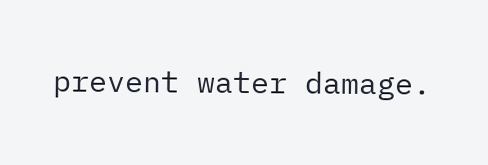prevent water damage.